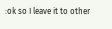:ok so I leave it to other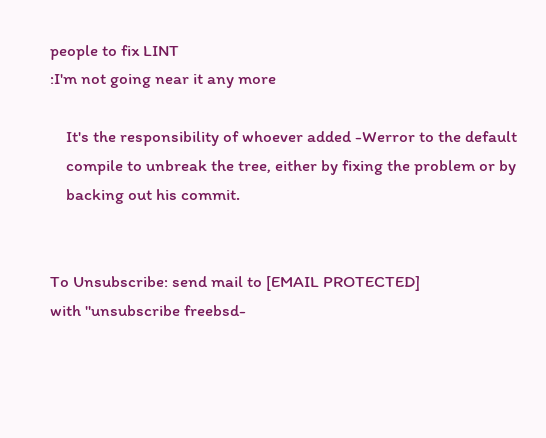people to fix LINT
:I'm not going near it any more

    It's the responsibility of whoever added -Werror to the default
    compile to unbreak the tree, either by fixing the problem or by
    backing out his commit.


To Unsubscribe: send mail to [EMAIL PROTECTED]
with "unsubscribe freebsd-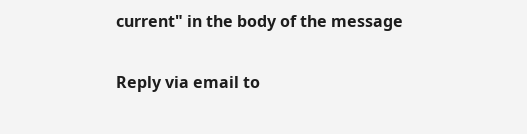current" in the body of the message

Reply via email to